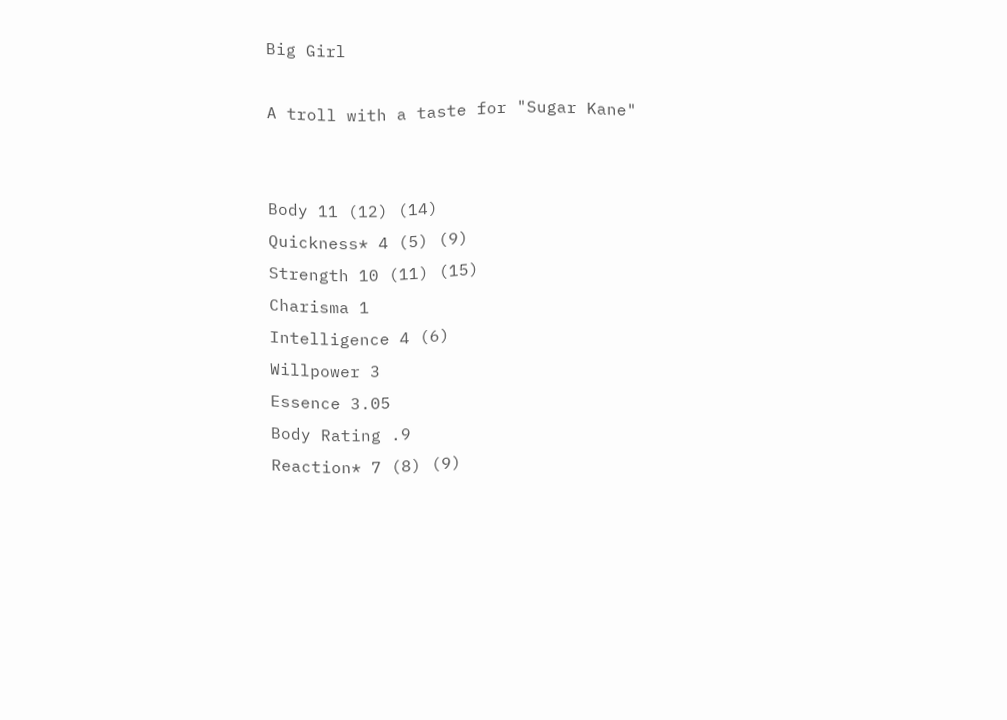Big Girl

A troll with a taste for "Sugar Kane"


Body 11 (12) (14)
Quickness* 4 (5) (9)
Strength 10 (11) (15)
Charisma 1
Intelligence 4 (6)
Willpower 3
Essence 3.05
Body Rating .9
Reaction* 7 (8) (9)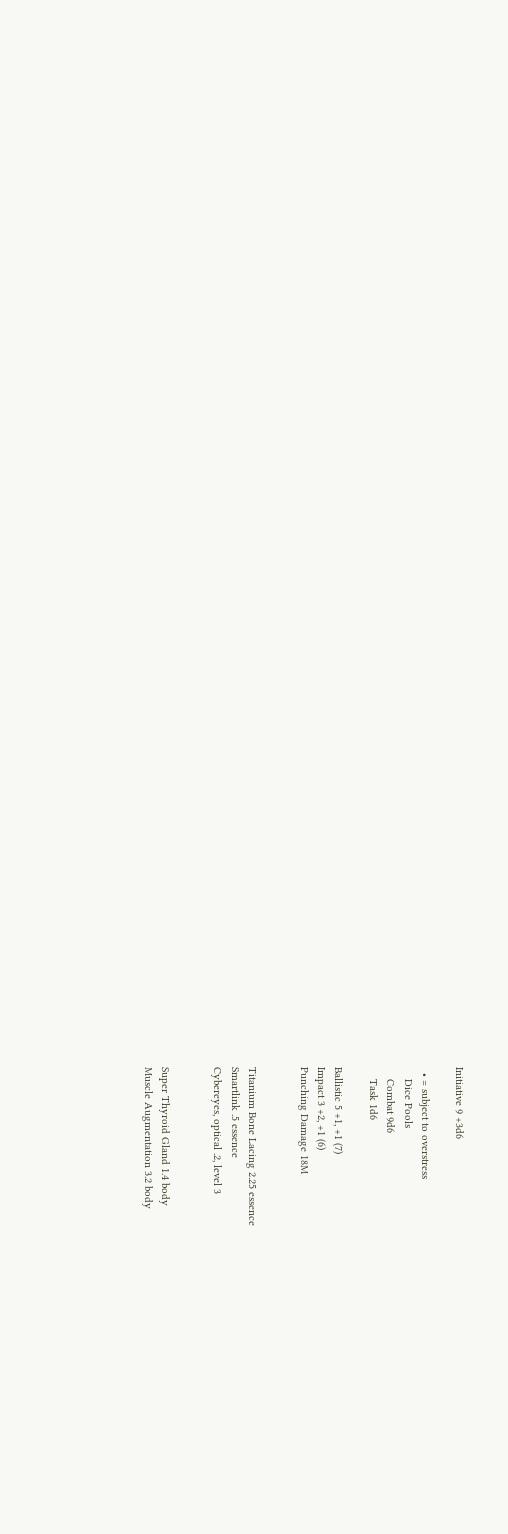Initiative 9 +3d6

  • = subject to overstress
    Dice Pools
    Combat 9d6
    Task 1d6

Ballistic 5 +1, +1 (7)
Impact 3 +2, +1 (6)
Punching Damage 18M


Titanium Bone Lacing 2.25 essence
Smartlink .5 essence
Cybereyes, optical .2, level 3


Super Thyroid Gland 1.4 body
Muscle Augmentation 3.2 body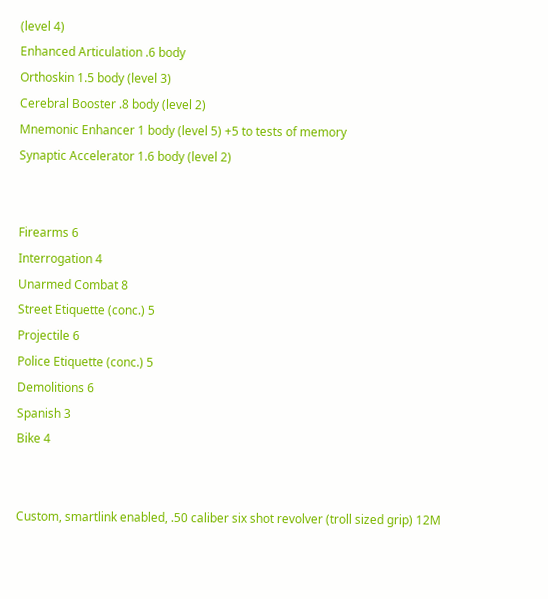(level 4)
Enhanced Articulation .6 body
Orthoskin 1.5 body (level 3)
Cerebral Booster .8 body (level 2)
Mnemonic Enhancer 1 body (level 5) +5 to tests of memory
Synaptic Accelerator 1.6 body (level 2)


Firearms 6
Interrogation 4
Unarmed Combat 8
Street Etiquette (conc.) 5
Projectile 6
Police Etiquette (conc.) 5
Demolitions 6
Spanish 3
Bike 4


Custom, smartlink enabled, .50 caliber six shot revolver (troll sized grip) 12M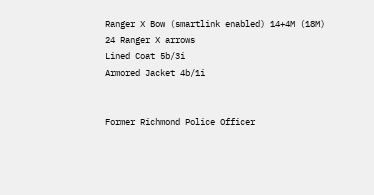Ranger X Bow (smartlink enabled) 14+4M (18M)
24 Ranger X arrows
Lined Coat 5b/3i
Armored Jacket 4b/1i


Former Richmond Police Officer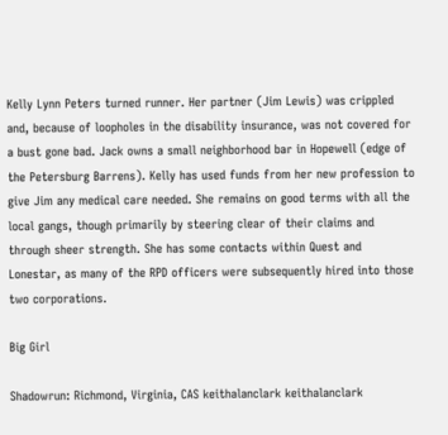Kelly Lynn Peters turned runner. Her partner (Jim Lewis) was crippled and, because of loopholes in the disability insurance, was not covered for a bust gone bad. Jack owns a small neighborhood bar in Hopewell (edge of the Petersburg Barrens). Kelly has used funds from her new profession to give Jim any medical care needed. She remains on good terms with all the local gangs, though primarily by steering clear of their claims and through sheer strength. She has some contacts within Quest and Lonestar, as many of the RPD officers were subsequently hired into those two corporations.

Big Girl

Shadowrun: Richmond, Virginia, CAS keithalanclark keithalanclark